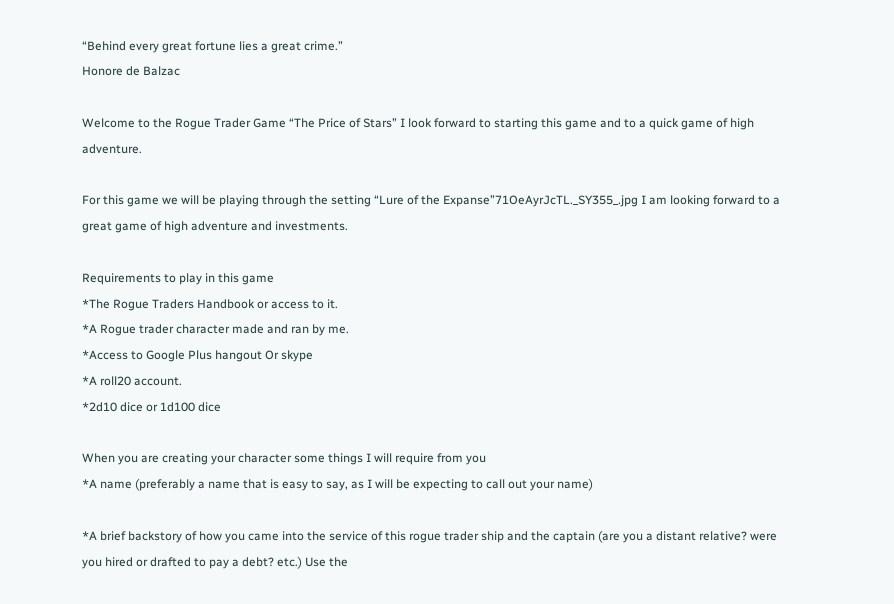“Behind every great fortune lies a great crime.”
Honore de Balzac

Welcome to the Rogue Trader Game “The Price of Stars” I look forward to starting this game and to a quick game of high adventure.

For this game we will be playing through the setting “Lure of the Expanse”71OeAyrJcTL._SY355_.jpg I am looking forward to a great game of high adventure and investments.

Requirements to play in this game
*The Rogue Traders Handbook or access to it.
*A Rogue trader character made and ran by me.
*Access to Google Plus hangout Or skype
*A roll20 account.
*2d10 dice or 1d100 dice

When you are creating your character some things I will require from you
*A name (preferably a name that is easy to say, as I will be expecting to call out your name)

*A brief backstory of how you came into the service of this rogue trader ship and the captain (are you a distant relative? were you hired or drafted to pay a debt? etc.) Use the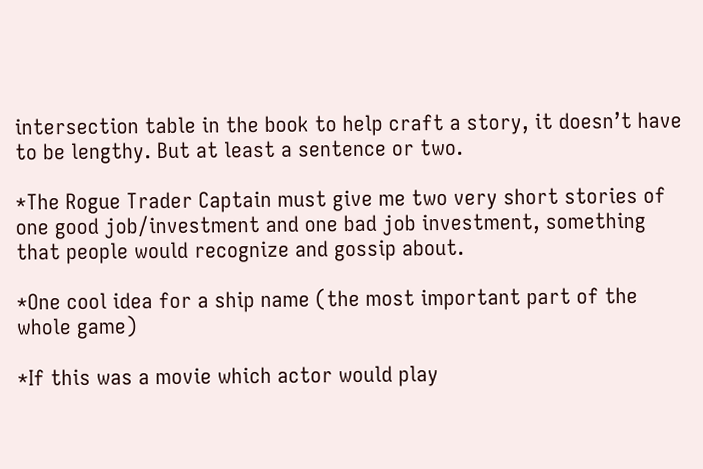intersection table in the book to help craft a story, it doesn’t have to be lengthy. But at least a sentence or two.

*The Rogue Trader Captain must give me two very short stories of one good job/investment and one bad job investment, something that people would recognize and gossip about.

*One cool idea for a ship name (the most important part of the whole game)

*If this was a movie which actor would play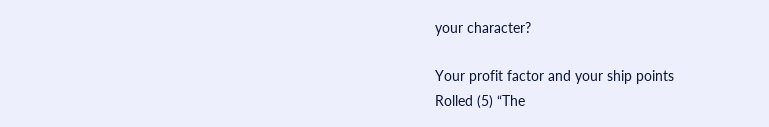your character?

Your profit factor and your ship points
Rolled (5) “The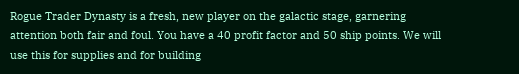Rogue Trader Dynasty is a fresh, new player on the galactic stage, garnering attention both fair and foul. You have a 40 profit factor and 50 ship points. We will use this for supplies and for building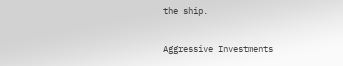the ship.

Aggressive Investments